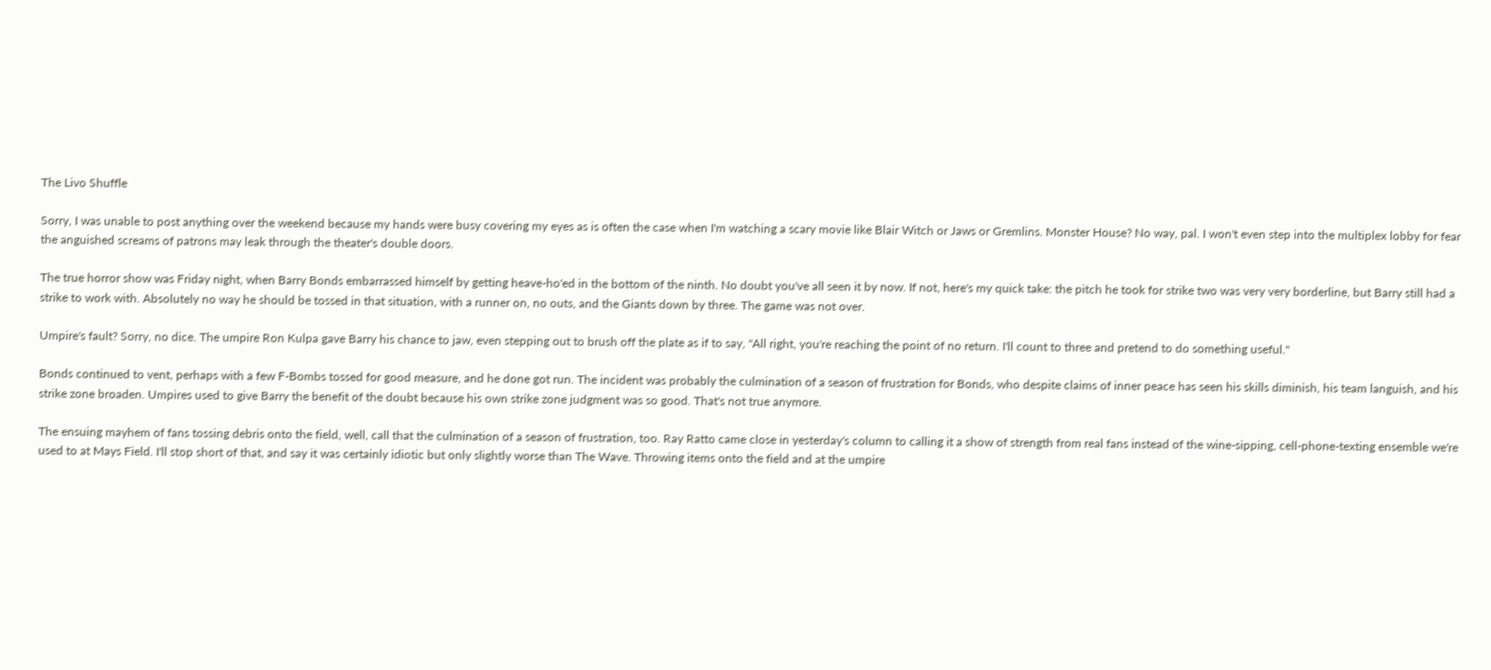The Livo Shuffle

Sorry, I was unable to post anything over the weekend because my hands were busy covering my eyes as is often the case when I'm watching a scary movie like Blair Witch or Jaws or Gremlins. Monster House? No way, pal. I won't even step into the multiplex lobby for fear the anguished screams of patrons may leak through the theater's double doors.

The true horror show was Friday night, when Barry Bonds embarrassed himself by getting heave-ho'ed in the bottom of the ninth. No doubt you've all seen it by now. If not, here's my quick take: the pitch he took for strike two was very very borderline, but Barry still had a strike to work with. Absolutely no way he should be tossed in that situation, with a runner on, no outs, and the Giants down by three. The game was not over.

Umpire's fault? Sorry, no dice. The umpire Ron Kulpa gave Barry his chance to jaw, even stepping out to brush off the plate as if to say, "All right, you're reaching the point of no return. I'll count to three and pretend to do something useful."

Bonds continued to vent, perhaps with a few F-Bombs tossed for good measure, and he done got run. The incident was probably the culmination of a season of frustration for Bonds, who despite claims of inner peace has seen his skills diminish, his team languish, and his strike zone broaden. Umpires used to give Barry the benefit of the doubt because his own strike zone judgment was so good. That's not true anymore.

The ensuing mayhem of fans tossing debris onto the field, well, call that the culmination of a season of frustration, too. Ray Ratto came close in yesterday's column to calling it a show of strength from real fans instead of the wine-sipping, cell-phone-texting ensemble we're used to at Mays Field. I'll stop short of that, and say it was certainly idiotic but only slightly worse than The Wave. Throwing items onto the field and at the umpire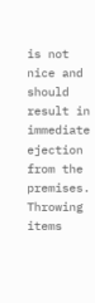is not nice and should result in immediate ejection from the premises. Throwing items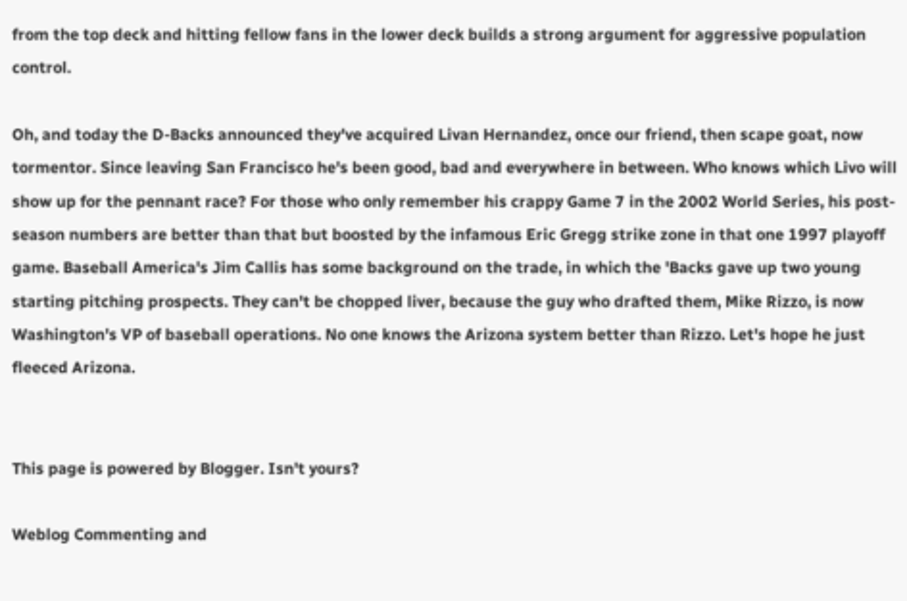from the top deck and hitting fellow fans in the lower deck builds a strong argument for aggressive population control.

Oh, and today the D-Backs announced they've acquired Livan Hernandez, once our friend, then scape goat, now tormentor. Since leaving San Francisco he's been good, bad and everywhere in between. Who knows which Livo will show up for the pennant race? For those who only remember his crappy Game 7 in the 2002 World Series, his post-season numbers are better than that but boosted by the infamous Eric Gregg strike zone in that one 1997 playoff game. Baseball America's Jim Callis has some background on the trade, in which the 'Backs gave up two young starting pitching prospects. They can't be chopped liver, because the guy who drafted them, Mike Rizzo, is now Washington's VP of baseball operations. No one knows the Arizona system better than Rizzo. Let's hope he just fleeced Arizona.


This page is powered by Blogger. Isn't yours?

Weblog Commenting and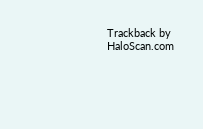Trackback by HaloScan.com